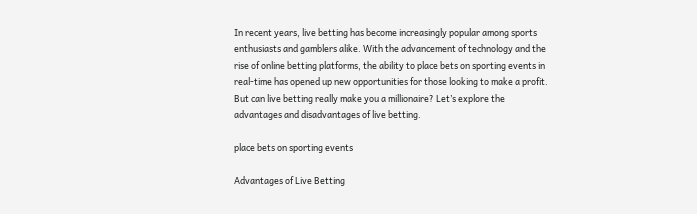In recent years, live betting has become increasingly popular among sports enthusiasts and gamblers alike. With the advancement of technology and the rise of online betting platforms, the ability to place bets on sporting events in real-time has opened up new opportunities for those looking to make a profit. But can live betting really make you a millionaire? Let’s explore the advantages and disadvantages of live betting.

place bets on sporting events

Advantages of Live Betting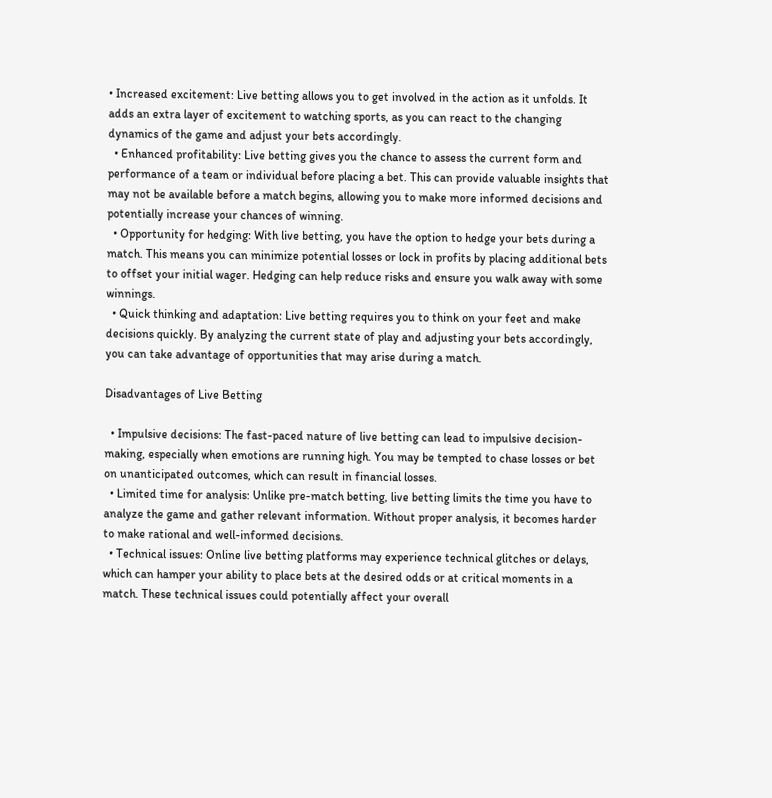• Increased excitement: Live betting allows you to get involved in the action as it unfolds. It adds an extra layer of excitement to watching sports, as you can react to the changing dynamics of the game and adjust your bets accordingly.
  • Enhanced profitability: Live betting gives you the chance to assess the current form and performance of a team or individual before placing a bet. This can provide valuable insights that may not be available before a match begins, allowing you to make more informed decisions and potentially increase your chances of winning.
  • Opportunity for hedging: With live betting, you have the option to hedge your bets during a match. This means you can minimize potential losses or lock in profits by placing additional bets to offset your initial wager. Hedging can help reduce risks and ensure you walk away with some winnings.
  • Quick thinking and adaptation: Live betting requires you to think on your feet and make decisions quickly. By analyzing the current state of play and adjusting your bets accordingly, you can take advantage of opportunities that may arise during a match.

Disadvantages of Live Betting

  • Impulsive decisions: The fast-paced nature of live betting can lead to impulsive decision-making, especially when emotions are running high. You may be tempted to chase losses or bet on unanticipated outcomes, which can result in financial losses.
  • Limited time for analysis: Unlike pre-match betting, live betting limits the time you have to analyze the game and gather relevant information. Without proper analysis, it becomes harder to make rational and well-informed decisions.
  • Technical issues: Online live betting platforms may experience technical glitches or delays, which can hamper your ability to place bets at the desired odds or at critical moments in a match. These technical issues could potentially affect your overall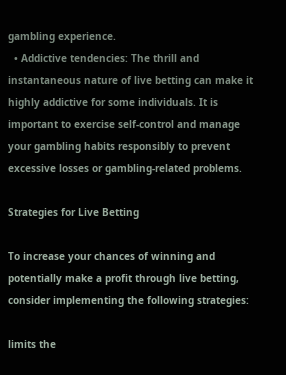gambling experience.
  • Addictive tendencies: The thrill and instantaneous nature of live betting can make it highly addictive for some individuals. It is important to exercise self-control and manage your gambling habits responsibly to prevent excessive losses or gambling-related problems.

Strategies for Live Betting

To increase your chances of winning and potentially make a profit through live betting, consider implementing the following strategies:

limits the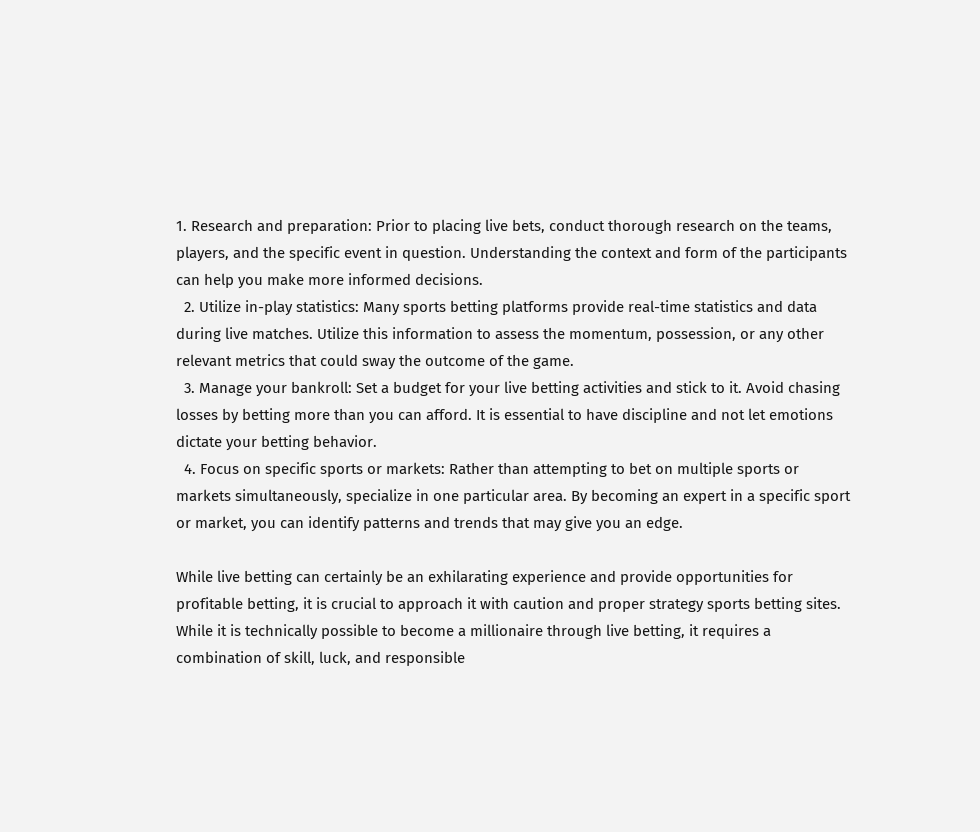1. Research and preparation: Prior to placing live bets, conduct thorough research on the teams, players, and the specific event in question. Understanding the context and form of the participants can help you make more informed decisions.
  2. Utilize in-play statistics: Many sports betting platforms provide real-time statistics and data during live matches. Utilize this information to assess the momentum, possession, or any other relevant metrics that could sway the outcome of the game.
  3. Manage your bankroll: Set a budget for your live betting activities and stick to it. Avoid chasing losses by betting more than you can afford. It is essential to have discipline and not let emotions dictate your betting behavior.
  4. Focus on specific sports or markets: Rather than attempting to bet on multiple sports or markets simultaneously, specialize in one particular area. By becoming an expert in a specific sport or market, you can identify patterns and trends that may give you an edge.

While live betting can certainly be an exhilarating experience and provide opportunities for profitable betting, it is crucial to approach it with caution and proper strategy sports betting sites. While it is technically possible to become a millionaire through live betting, it requires a combination of skill, luck, and responsible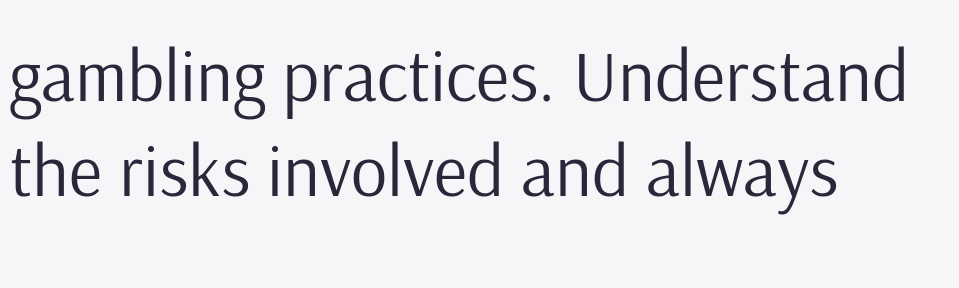gambling practices. Understand the risks involved and always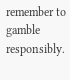remember to gamble responsibly.